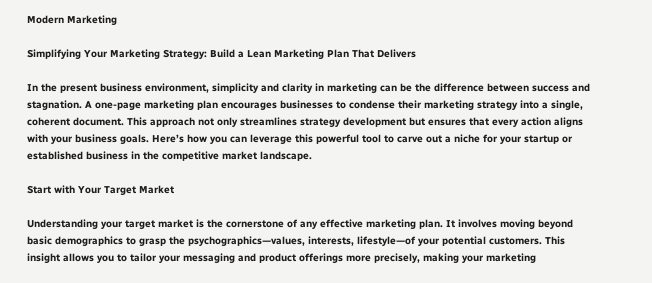Modern Marketing

Simplifying Your Marketing Strategy: Build a Lean Marketing Plan That Delivers

In the present business environment, simplicity and clarity in marketing can be the difference between success and stagnation. A one-page marketing plan encourages businesses to condense their marketing strategy into a single, coherent document. This approach not only streamlines strategy development but ensures that every action aligns with your business goals. Here’s how you can leverage this powerful tool to carve out a niche for your startup or established business in the competitive market landscape.

Start with Your Target Market

Understanding your target market is the cornerstone of any effective marketing plan. It involves moving beyond basic demographics to grasp the psychographics—values, interests, lifestyle—of your potential customers. This insight allows you to tailor your messaging and product offerings more precisely, making your marketing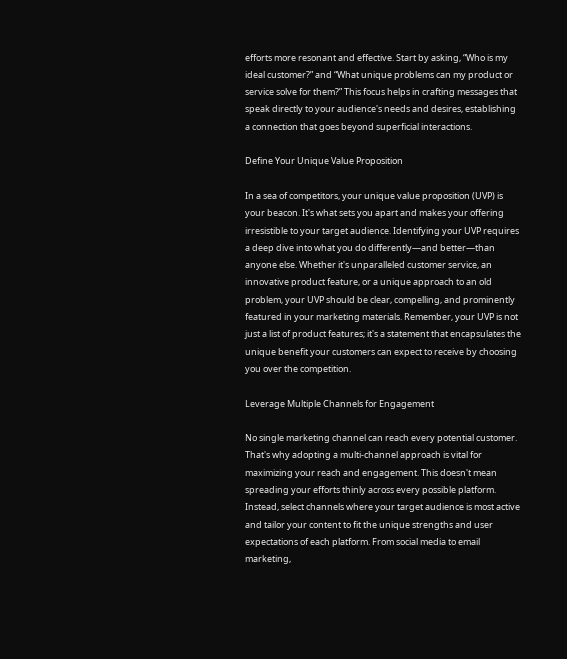efforts more resonant and effective. Start by asking, “Who is my ideal customer?” and “What unique problems can my product or service solve for them?” This focus helps in crafting messages that speak directly to your audience's needs and desires, establishing a connection that goes beyond superficial interactions.

Define Your Unique Value Proposition

In a sea of competitors, your unique value proposition (UVP) is your beacon. It's what sets you apart and makes your offering irresistible to your target audience. Identifying your UVP requires a deep dive into what you do differently—and better—than anyone else. Whether it's unparalleled customer service, an innovative product feature, or a unique approach to an old problem, your UVP should be clear, compelling, and prominently featured in your marketing materials. Remember, your UVP is not just a list of product features; it's a statement that encapsulates the unique benefit your customers can expect to receive by choosing you over the competition.

Leverage Multiple Channels for Engagement

No single marketing channel can reach every potential customer. That's why adopting a multi-channel approach is vital for maximizing your reach and engagement. This doesn't mean spreading your efforts thinly across every possible platform. Instead, select channels where your target audience is most active and tailor your content to fit the unique strengths and user expectations of each platform. From social media to email marketing,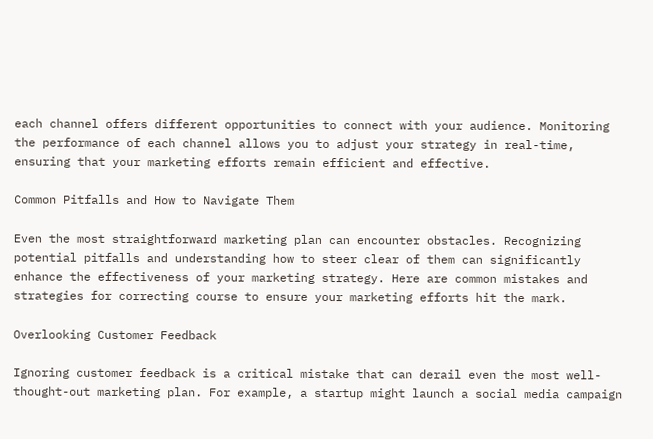each channel offers different opportunities to connect with your audience. Monitoring the performance of each channel allows you to adjust your strategy in real-time, ensuring that your marketing efforts remain efficient and effective.

Common Pitfalls and How to Navigate Them

Even the most straightforward marketing plan can encounter obstacles. Recognizing potential pitfalls and understanding how to steer clear of them can significantly enhance the effectiveness of your marketing strategy. Here are common mistakes and strategies for correcting course to ensure your marketing efforts hit the mark.

Overlooking Customer Feedback

Ignoring customer feedback is a critical mistake that can derail even the most well-thought-out marketing plan. For example, a startup might launch a social media campaign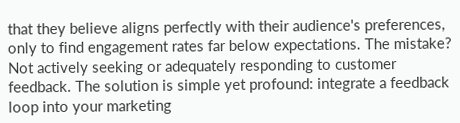that they believe aligns perfectly with their audience's preferences, only to find engagement rates far below expectations. The mistake? Not actively seeking or adequately responding to customer feedback. The solution is simple yet profound: integrate a feedback loop into your marketing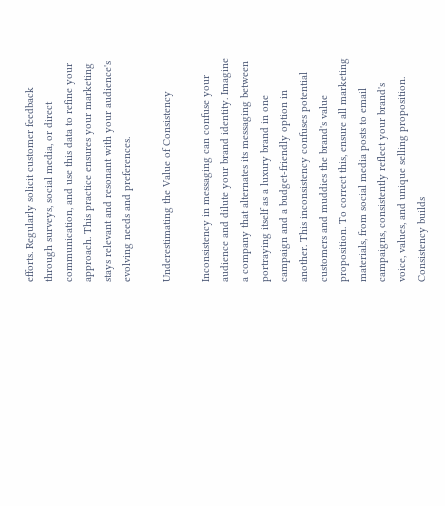efforts. Regularly solicit customer feedback through surveys, social media, or direct communication, and use this data to refine your approach. This practice ensures your marketing stays relevant and resonant with your audience's evolving needs and preferences.

Underestimating the Value of Consistency

Inconsistency in messaging can confuse your audience and dilute your brand identity. Imagine a company that alternates its messaging between portraying itself as a luxury brand in one campaign and a budget-friendly option in another. This inconsistency confuses potential customers and muddies the brand's value proposition. To correct this, ensure all marketing materials, from social media posts to email campaigns, consistently reflect your brand's voice, values, and unique selling proposition. Consistency builds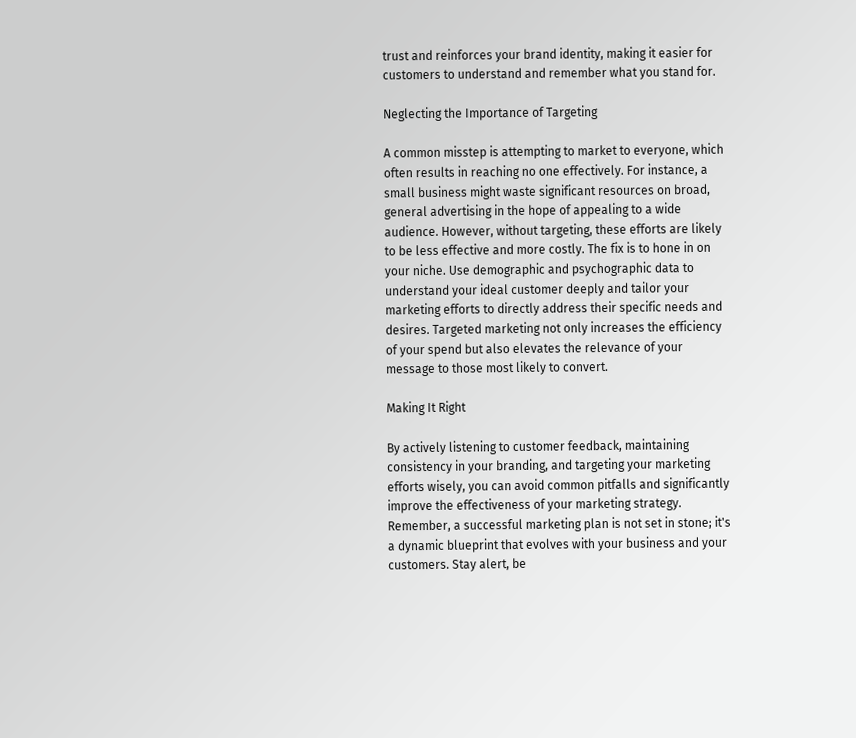trust and reinforces your brand identity, making it easier for customers to understand and remember what you stand for.

Neglecting the Importance of Targeting

A common misstep is attempting to market to everyone, which often results in reaching no one effectively. For instance, a small business might waste significant resources on broad, general advertising in the hope of appealing to a wide audience. However, without targeting, these efforts are likely to be less effective and more costly. The fix is to hone in on your niche. Use demographic and psychographic data to understand your ideal customer deeply and tailor your marketing efforts to directly address their specific needs and desires. Targeted marketing not only increases the efficiency of your spend but also elevates the relevance of your message to those most likely to convert.

Making It Right

By actively listening to customer feedback, maintaining consistency in your branding, and targeting your marketing efforts wisely, you can avoid common pitfalls and significantly improve the effectiveness of your marketing strategy. Remember, a successful marketing plan is not set in stone; it's a dynamic blueprint that evolves with your business and your customers. Stay alert, be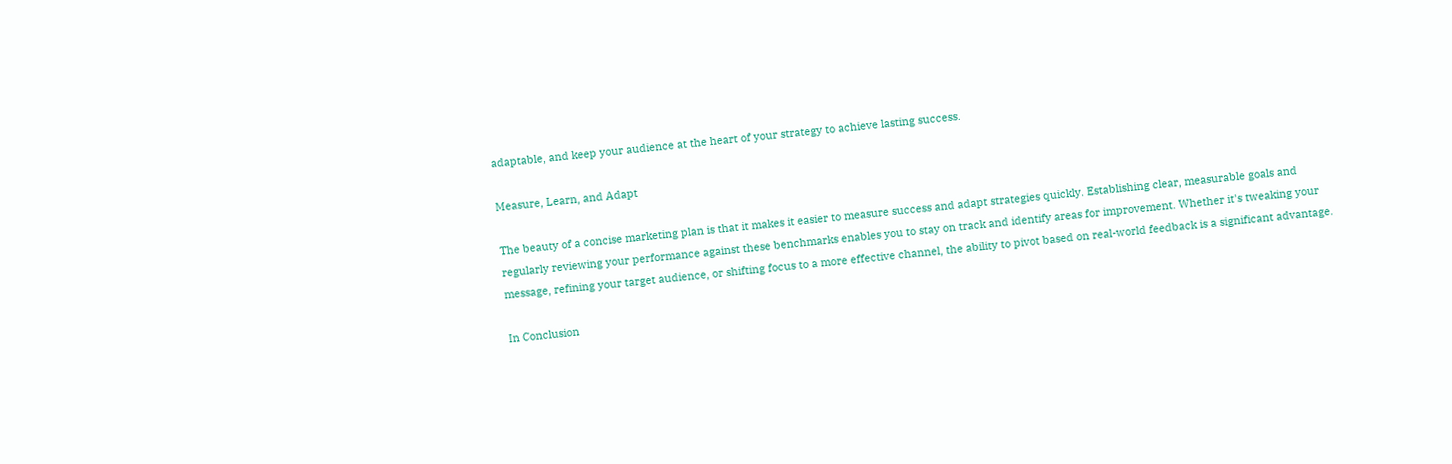adaptable, and keep your audience at the heart of your strategy to achieve lasting success.

Measure, Learn, and Adapt

The beauty of a concise marketing plan is that it makes it easier to measure success and adapt strategies quickly. Establishing clear, measurable goals and regularly reviewing your performance against these benchmarks enables you to stay on track and identify areas for improvement. Whether it's tweaking your message, refining your target audience, or shifting focus to a more effective channel, the ability to pivot based on real-world feedback is a significant advantage.

In Conclusion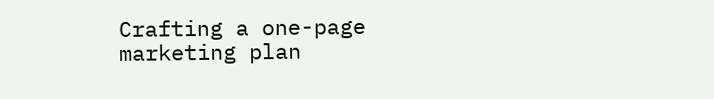Crafting a one-page marketing plan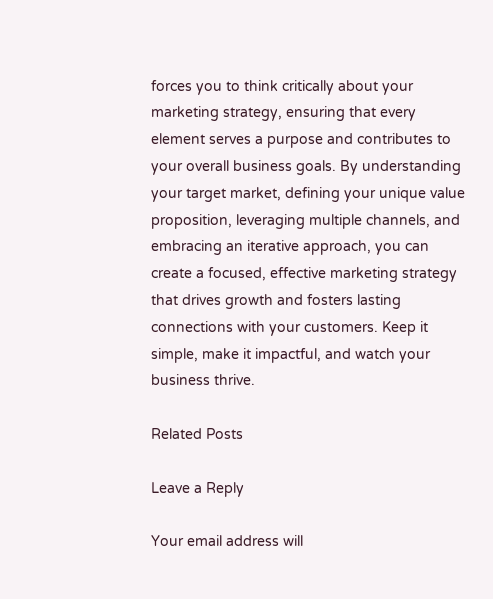forces you to think critically about your marketing strategy, ensuring that every element serves a purpose and contributes to your overall business goals. By understanding your target market, defining your unique value proposition, leveraging multiple channels, and embracing an iterative approach, you can create a focused, effective marketing strategy that drives growth and fosters lasting connections with your customers. Keep it simple, make it impactful, and watch your business thrive.

Related Posts

Leave a Reply

Your email address will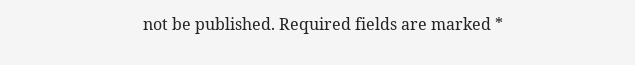not be published. Required fields are marked *